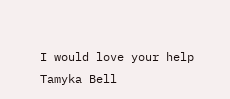I would love your help
Tamyka Bell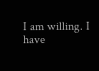I am willing. I have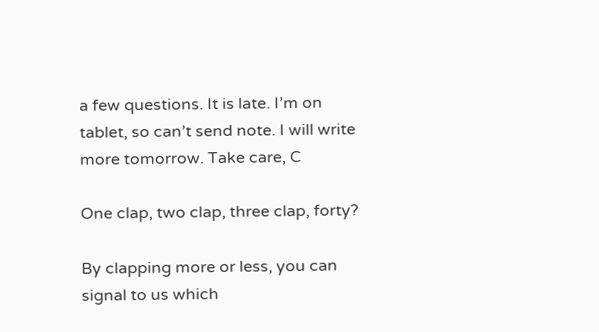a few questions. It is late. I’m on tablet, so can’t send note. I will write more tomorrow. Take care, C

One clap, two clap, three clap, forty?

By clapping more or less, you can signal to us which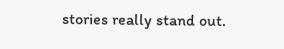stories really stand out.